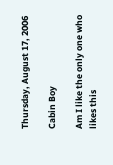Thursday, August 17, 2006

Cabin Boy

Am I like the only one who likes this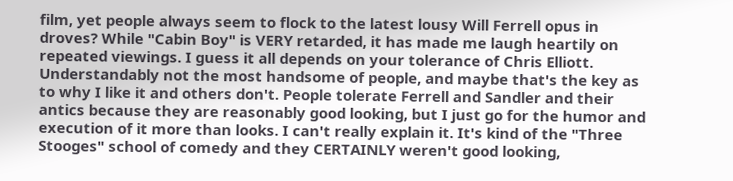film, yet people always seem to flock to the latest lousy Will Ferrell opus in droves? While "Cabin Boy" is VERY retarded, it has made me laugh heartily on repeated viewings. I guess it all depends on your tolerance of Chris Elliott. Understandably not the most handsome of people, and maybe that's the key as to why I like it and others don't. People tolerate Ferrell and Sandler and their antics because they are reasonably good looking, but I just go for the humor and execution of it more than looks. I can't really explain it. It's kind of the "Three Stooges" school of comedy and they CERTAINLY weren't good looking,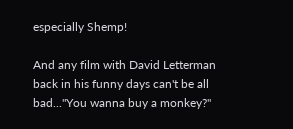especially Shemp!

And any film with David Letterman back in his funny days can't be all bad..."You wanna buy a monkey?"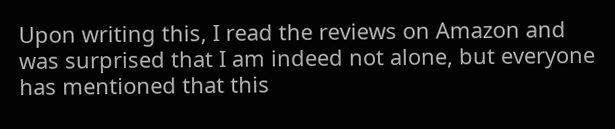Upon writing this, I read the reviews on Amazon and was surprised that I am indeed not alone, but everyone has mentioned that this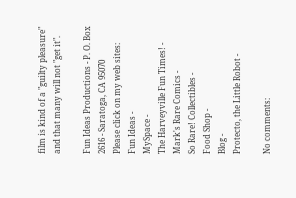film is kind of a "guilty pleasure" and that many will not "get it".

Fun Ideas Productions - P. O. Box 2616 - Saratoga, CA 95070
Please click on my web sites:
Fun Ideas -
MySpace -
The Harveyville Fun Times! -
Mark's Rare Comics -
So Rare! Collectibles -
Food Shop -
Blog -
Protecto, the Little Robot -

No comments: